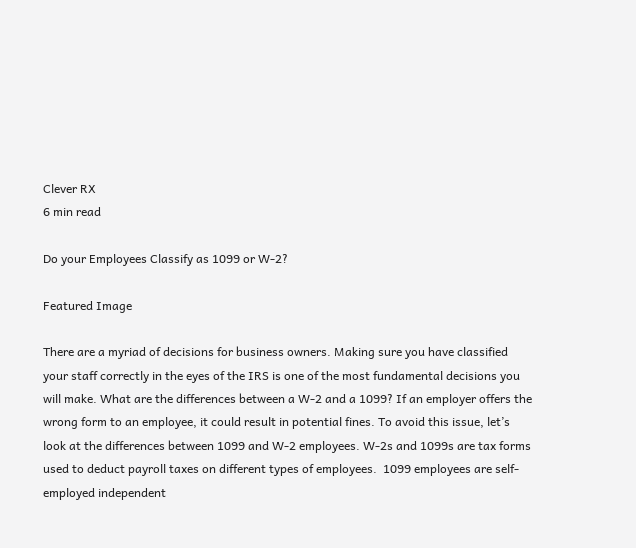Clever RX
6 min read

Do your Employees Classify as 1099 or W-2?

Featured Image

There are a myriad of decisions for business owners. Making sure you have classified your staff correctly in the eyes of the IRS is one of the most fundamental decisions you will make. What are the differences between a W-2 and a 1099? If an employer offers the wrong form to an employee, it could result in potential fines. To avoid this issue, let’s look at the differences between 1099 and W-2 employees. W-2s and 1099s are tax forms used to deduct payroll taxes on different types of employees.  1099 employees are self-employed independent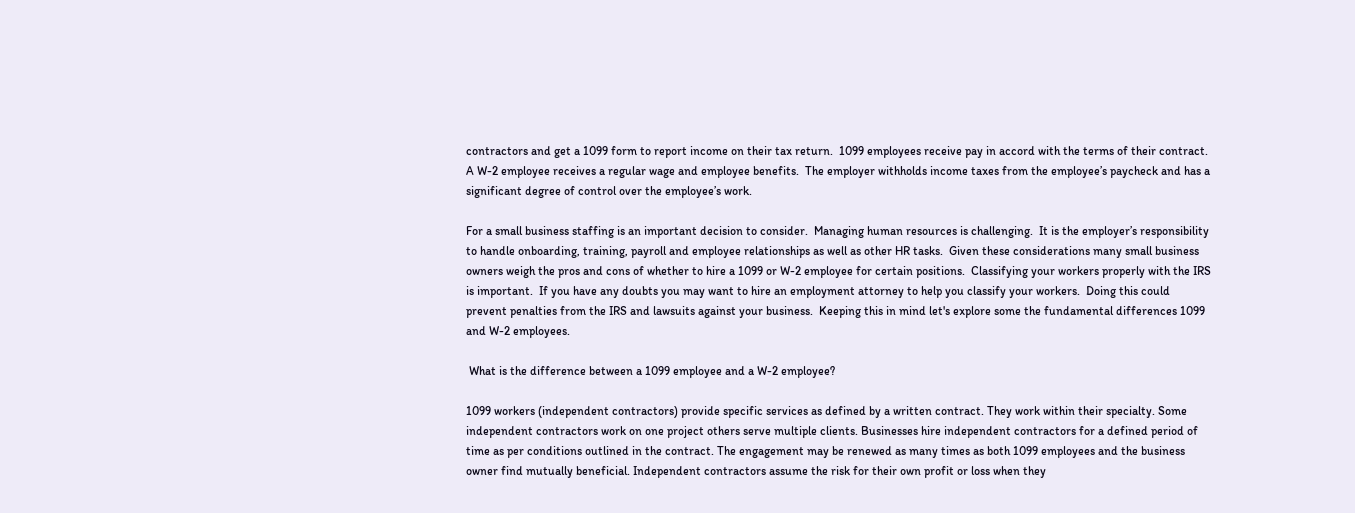contractors and get a 1099 form to report income on their tax return.  1099 employees receive pay in accord with the terms of their contract.  A W-2 employee receives a regular wage and employee benefits.  The employer withholds income taxes from the employee’s paycheck and has a significant degree of control over the employee’s work.

For a small business staffing is an important decision to consider.  Managing human resources is challenging.  It is the employer’s responsibility to handle onboarding, training, payroll and employee relationships as well as other HR tasks.  Given these considerations many small business owners weigh the pros and cons of whether to hire a 1099 or W-2 employee for certain positions.  Classifying your workers properly with the IRS is important.  If you have any doubts you may want to hire an employment attorney to help you classify your workers.  Doing this could prevent penalties from the IRS and lawsuits against your business.  Keeping this in mind let's explore some the fundamental differences 1099 and W-2 employees.

 What is the difference between a 1099 employee and a W-2 employee?

1099 workers (independent contractors) provide specific services as defined by a written contract. They work within their specialty. Some independent contractors work on one project others serve multiple clients. Businesses hire independent contractors for a defined period of time as per conditions outlined in the contract. The engagement may be renewed as many times as both 1099 employees and the business owner find mutually beneficial. Independent contractors assume the risk for their own profit or loss when they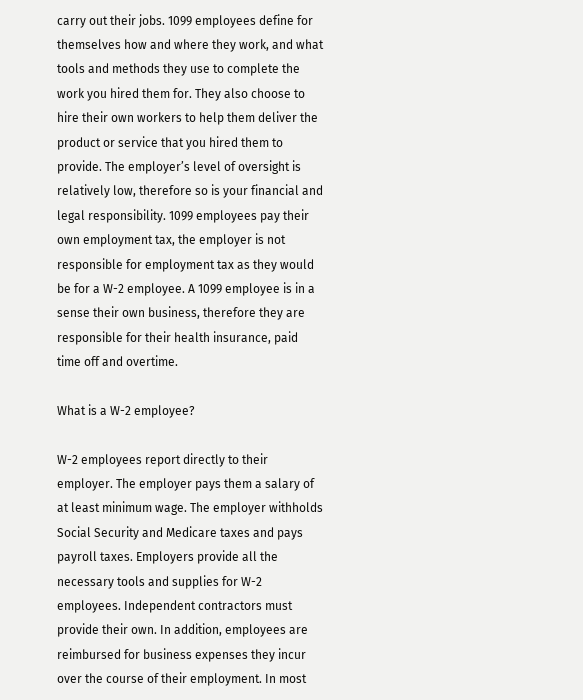carry out their jobs. 1099 employees define for themselves how and where they work, and what tools and methods they use to complete the work you hired them for. They also choose to hire their own workers to help them deliver the product or service that you hired them to provide. The employer’s level of oversight is relatively low, therefore so is your financial and legal responsibility. 1099 employees pay their own employment tax, the employer is not responsible for employment tax as they would be for a W-2 employee. A 1099 employee is in a sense their own business, therefore they are responsible for their health insurance, paid time off and overtime.

What is a W-2 employee?

W-2 employees report directly to their employer. The employer pays them a salary of at least minimum wage. The employer withholds Social Security and Medicare taxes and pays payroll taxes. Employers provide all the necessary tools and supplies for W-2 employees. Independent contractors must provide their own. In addition, employees are reimbursed for business expenses they incur over the course of their employment. In most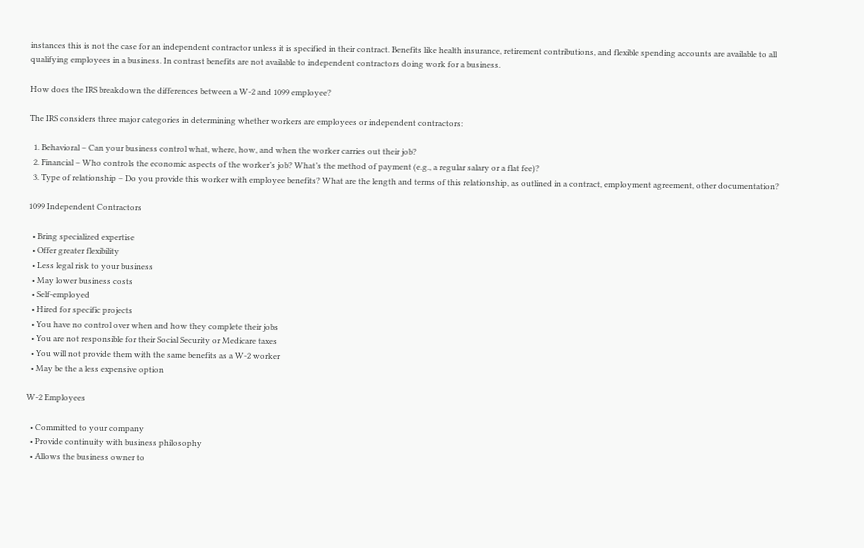instances this is not the case for an independent contractor unless it is specified in their contract. Benefits like health insurance, retirement contributions, and flexible spending accounts are available to all qualifying employees in a business. In contrast benefits are not available to independent contractors doing work for a business.

How does the IRS breakdown the differences between a W-2 and 1099 employee?

The IRS considers three major categories in determining whether workers are employees or independent contractors:

  1. Behavioral – Can your business control what, where, how, and when the worker carries out their job?
  2. Financial – Who controls the economic aspects of the worker’s job? What’s the method of payment (e.g., a regular salary or a flat fee)?
  3. Type of relationship – Do you provide this worker with employee benefits? What are the length and terms of this relationship, as outlined in a contract, employment agreement, other documentation?

1099 Independent Contractors

  • Bring specialized expertise
  • Offer greater flexibility
  • Less legal risk to your business
  • May lower business costs
  • Self-employed
  • Hired for specific projects
  • You have no control over when and how they complete their jobs
  • You are not responsible for their Social Security or Medicare taxes
  • You will not provide them with the same benefits as a W-2 worker
  • May be the a less expensive option

W-2 Employees

  • Committed to your company
  • Provide continuity with business philosophy
  • Allows the business owner to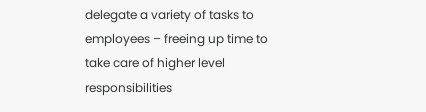delegate a variety of tasks to employees – freeing up time to take care of higher level responsibilities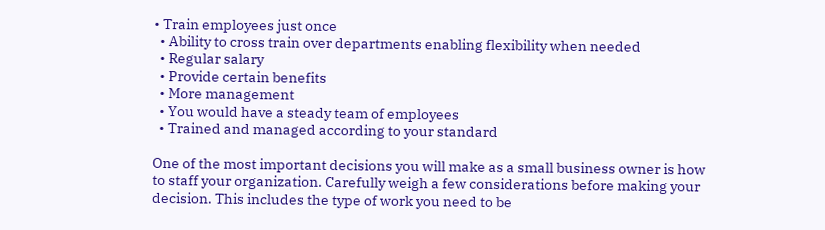• Train employees just once
  • Ability to cross train over departments enabling flexibility when needed
  • Regular salary
  • Provide certain benefits
  • More management
  • You would have a steady team of employees
  • Trained and managed according to your standard

One of the most important decisions you will make as a small business owner is how to staff your organization. Carefully weigh a few considerations before making your decision. This includes the type of work you need to be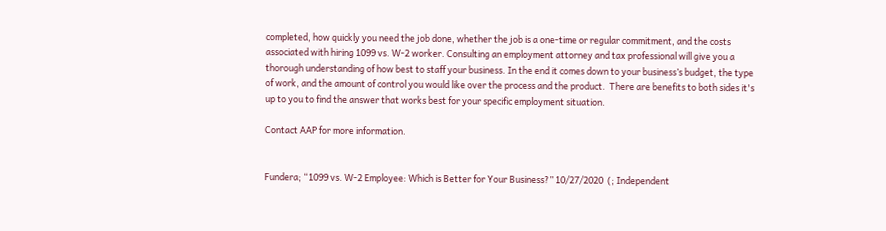completed, how quickly you need the job done, whether the job is a one-time or regular commitment, and the costs associated with hiring 1099 vs. W-2 worker. Consulting an employment attorney and tax professional will give you a thorough understanding of how best to staff your business. In the end it comes down to your business’s budget, the type of work, and the amount of control you would like over the process and the product.  There are benefits to both sides it's up to you to find the answer that works best for your specific employment situation.

Contact AAP for more information.


Fundera; “1099 vs. W-2 Employee: Which is Better for Your Business?” 10/27/2020  (; Independent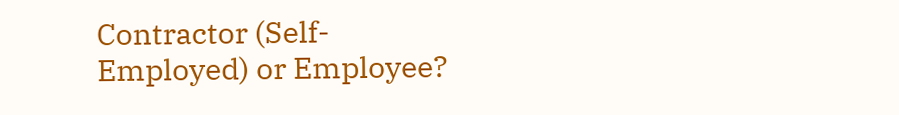Contractor (Self-Employed) or Employee?